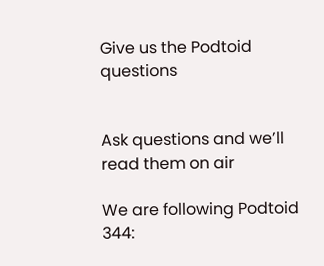Give us the Podtoid questions


Ask questions and we’ll read them on air

We are following Podtoid 344: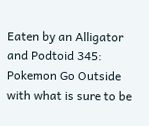Eaten by an Alligator and Podtoid 345: Pokemon Go Outside with what is sure to be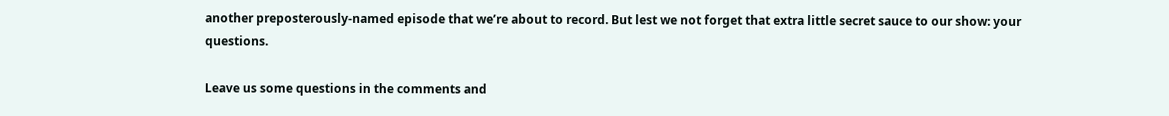another preposterously-named episode that we’re about to record. But lest we not forget that extra little secret sauce to our show: your questions.

Leave us some questions in the comments and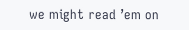we might read ’em on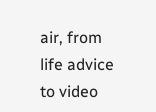air, from life advice to video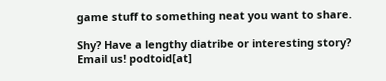game stuff to something neat you want to share.

Shy? Have a lengthy diatribe or interesting story? Email us! podtoid[at]